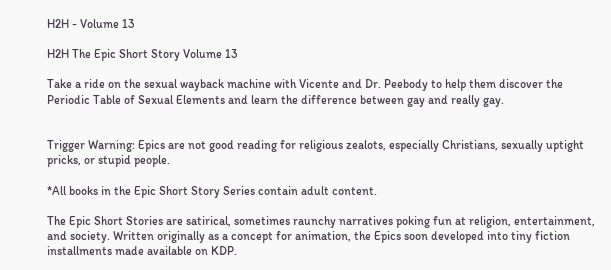H2H - Volume 13

H2H The Epic Short Story Volume 13

Take a ride on the sexual wayback machine with Vicente and Dr. Peebody to help them discover the Periodic Table of Sexual Elements and learn the difference between gay and really gay.


Trigger Warning: Epics are not good reading for religious zealots, especially Christians, sexually uptight pricks, or stupid people.

*All books in the Epic Short Story Series contain adult content.

The Epic Short Stories are satirical, sometimes raunchy narratives poking fun at religion, entertainment, and society. Written originally as a concept for animation, the Epics soon developed into tiny fiction installments made available on KDP.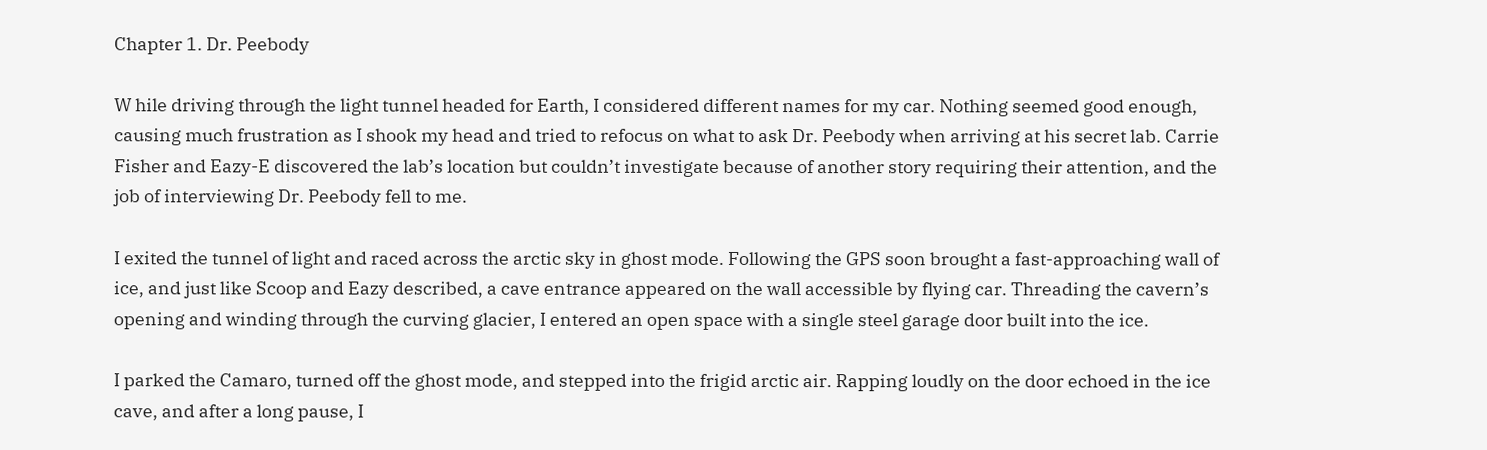Chapter 1. Dr. Peebody

W hile driving through the light tunnel headed for Earth, I considered different names for my car. Nothing seemed good enough, causing much frustration as I shook my head and tried to refocus on what to ask Dr. Peebody when arriving at his secret lab. Carrie Fisher and Eazy-E discovered the lab’s location but couldn’t investigate because of another story requiring their attention, and the job of interviewing Dr. Peebody fell to me.

I exited the tunnel of light and raced across the arctic sky in ghost mode. Following the GPS soon brought a fast-approaching wall of ice, and just like Scoop and Eazy described, a cave entrance appeared on the wall accessible by flying car. Threading the cavern’s opening and winding through the curving glacier, I entered an open space with a single steel garage door built into the ice.

I parked the Camaro, turned off the ghost mode, and stepped into the frigid arctic air. Rapping loudly on the door echoed in the ice cave, and after a long pause, I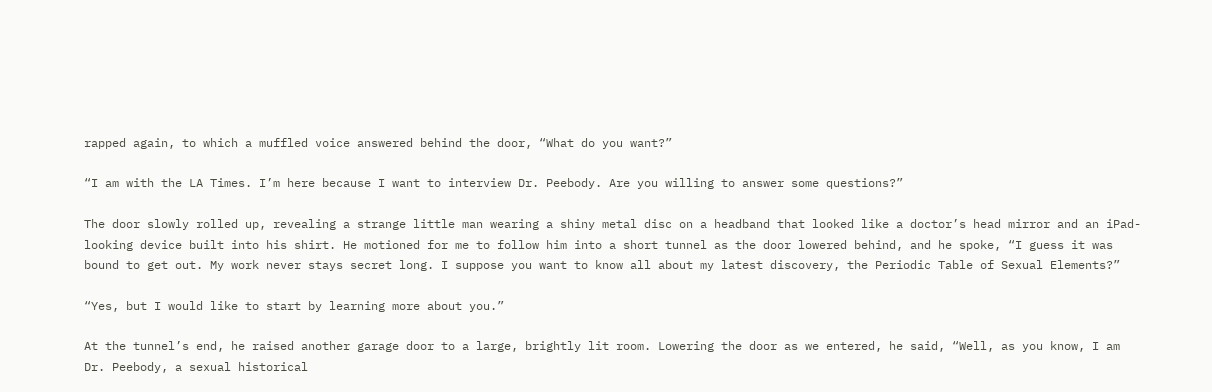rapped again, to which a muffled voice answered behind the door, “What do you want?”

“I am with the LA Times. I’m here because I want to interview Dr. Peebody. Are you willing to answer some questions?”

The door slowly rolled up, revealing a strange little man wearing a shiny metal disc on a headband that looked like a doctor’s head mirror and an iPad-looking device built into his shirt. He motioned for me to follow him into a short tunnel as the door lowered behind, and he spoke, “I guess it was bound to get out. My work never stays secret long. I suppose you want to know all about my latest discovery, the Periodic Table of Sexual Elements?”

“Yes, but I would like to start by learning more about you.”

At the tunnel’s end, he raised another garage door to a large, brightly lit room. Lowering the door as we entered, he said, “Well, as you know, I am Dr. Peebody, a sexual historical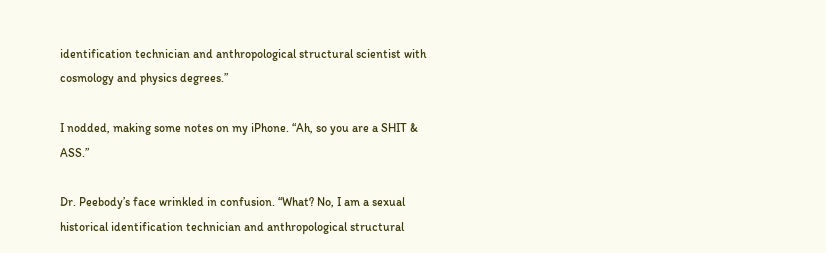identification technician and anthropological structural scientist with cosmology and physics degrees.”

I nodded, making some notes on my iPhone. “Ah, so you are a SHIT & ASS.”

Dr. Peebody’s face wrinkled in confusion. “What? No, I am a sexual historical identification technician and anthropological structural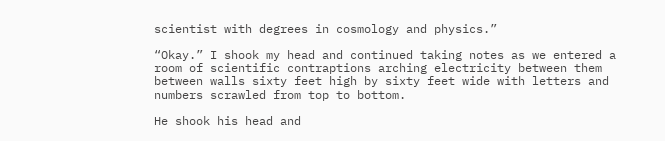scientist with degrees in cosmology and physics.”

“Okay.” I shook my head and continued taking notes as we entered a room of scientific contraptions arching electricity between them between walls sixty feet high by sixty feet wide with letters and numbers scrawled from top to bottom.

He shook his head and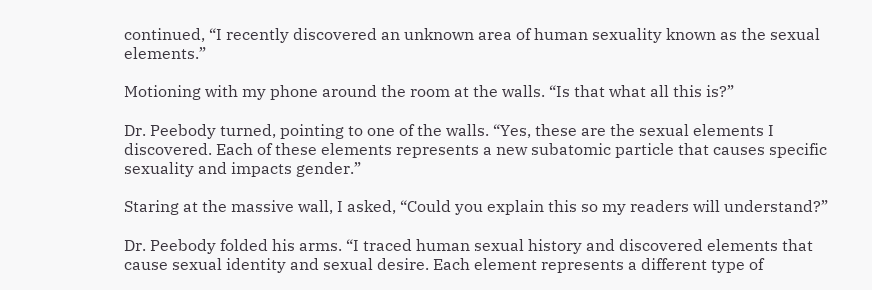continued, “I recently discovered an unknown area of human sexuality known as the sexual elements.”

Motioning with my phone around the room at the walls. “Is that what all this is?”

Dr. Peebody turned, pointing to one of the walls. “Yes, these are the sexual elements I discovered. Each of these elements represents a new subatomic particle that causes specific sexuality and impacts gender.”

Staring at the massive wall, I asked, “Could you explain this so my readers will understand?”

Dr. Peebody folded his arms. “I traced human sexual history and discovered elements that cause sexual identity and sexual desire. Each element represents a different type of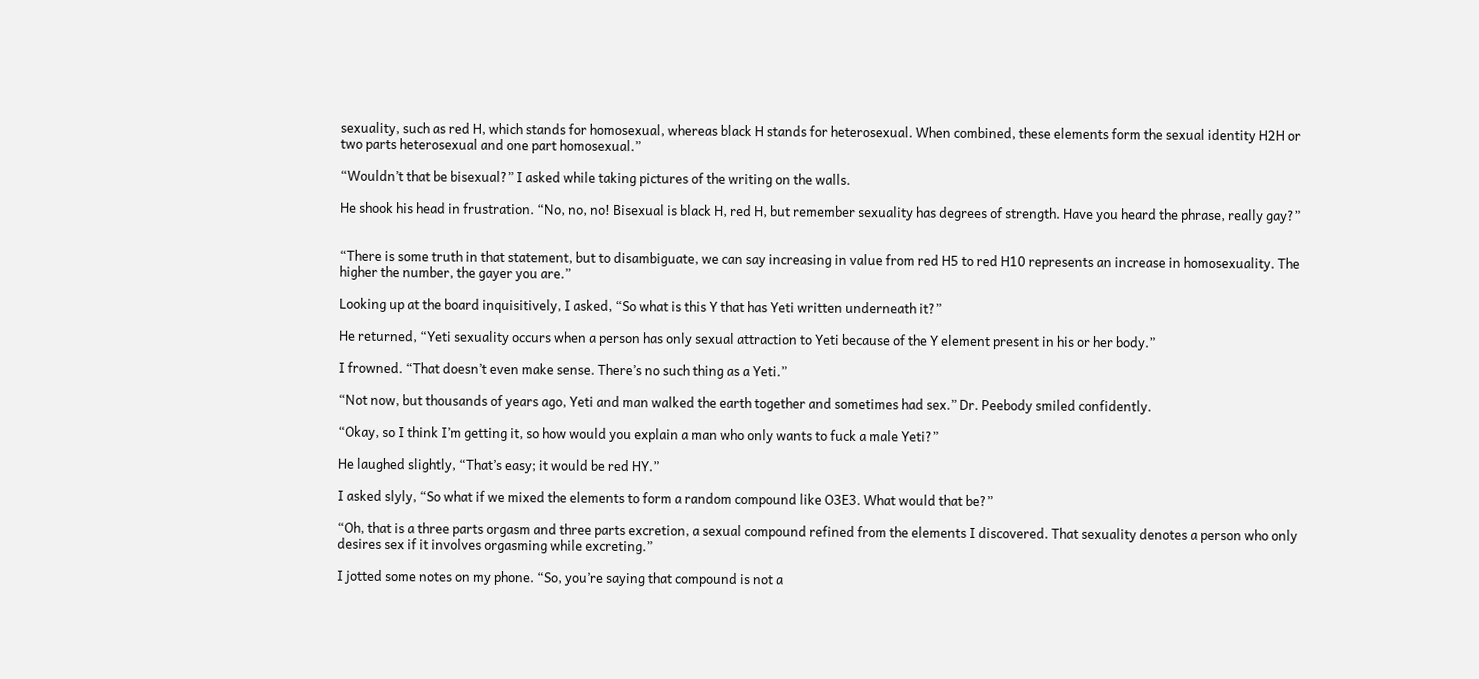sexuality, such as red H, which stands for homosexual, whereas black H stands for heterosexual. When combined, these elements form the sexual identity H2H or two parts heterosexual and one part homosexual.”

“Wouldn’t that be bisexual?” I asked while taking pictures of the writing on the walls.

He shook his head in frustration. “No, no, no! Bisexual is black H, red H, but remember sexuality has degrees of strength. Have you heard the phrase, really gay?”


“There is some truth in that statement, but to disambiguate, we can say increasing in value from red H5 to red H10 represents an increase in homosexuality. The higher the number, the gayer you are.”

Looking up at the board inquisitively, I asked, “So what is this Y that has Yeti written underneath it?”

He returned, “Yeti sexuality occurs when a person has only sexual attraction to Yeti because of the Y element present in his or her body.”

I frowned. “That doesn’t even make sense. There’s no such thing as a Yeti.”

“Not now, but thousands of years ago, Yeti and man walked the earth together and sometimes had sex.” Dr. Peebody smiled confidently.

“Okay, so I think I’m getting it, so how would you explain a man who only wants to fuck a male Yeti?”

He laughed slightly, “That’s easy; it would be red HY.”

I asked slyly, “So what if we mixed the elements to form a random compound like O3E3. What would that be?”

“Oh, that is a three parts orgasm and three parts excretion, a sexual compound refined from the elements I discovered. That sexuality denotes a person who only desires sex if it involves orgasming while excreting.”

I jotted some notes on my phone. “So, you’re saying that compound is not a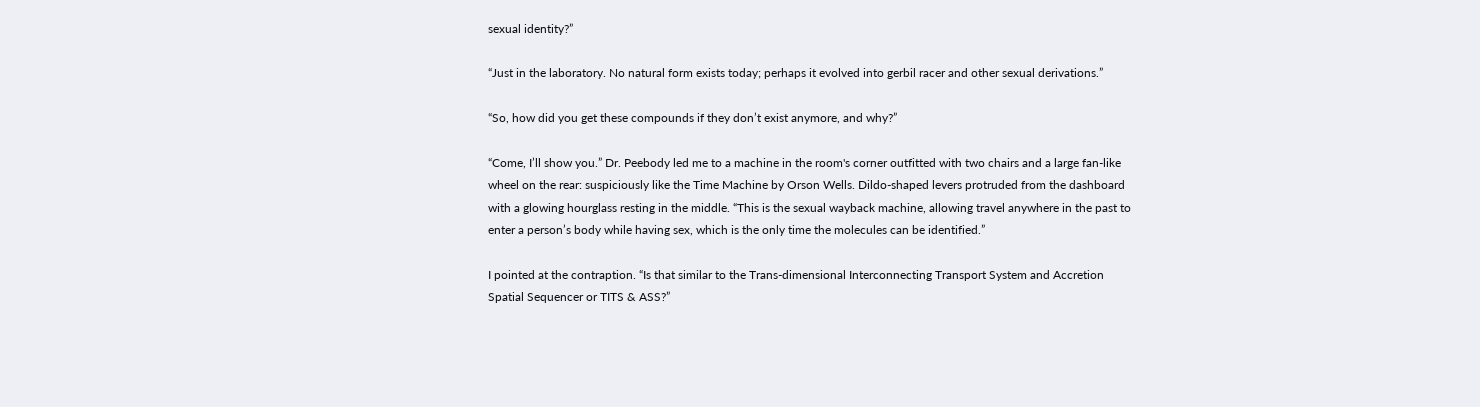sexual identity?”

“Just in the laboratory. No natural form exists today; perhaps it evolved into gerbil racer and other sexual derivations.”

“So, how did you get these compounds if they don’t exist anymore, and why?”

“Come, I’ll show you.” Dr. Peebody led me to a machine in the room's corner outfitted with two chairs and a large fan-like wheel on the rear: suspiciously like the Time Machine by Orson Wells. Dildo-shaped levers protruded from the dashboard with a glowing hourglass resting in the middle. “This is the sexual wayback machine, allowing travel anywhere in the past to enter a person’s body while having sex, which is the only time the molecules can be identified.”

I pointed at the contraption. “Is that similar to the Trans-dimensional Interconnecting Transport System and Accretion Spatial Sequencer or TITS & ASS?”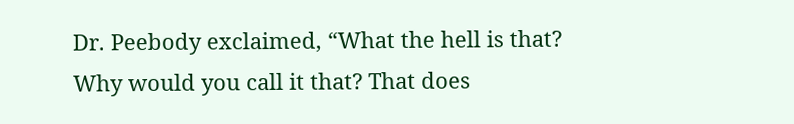Dr. Peebody exclaimed, “What the hell is that? Why would you call it that? That does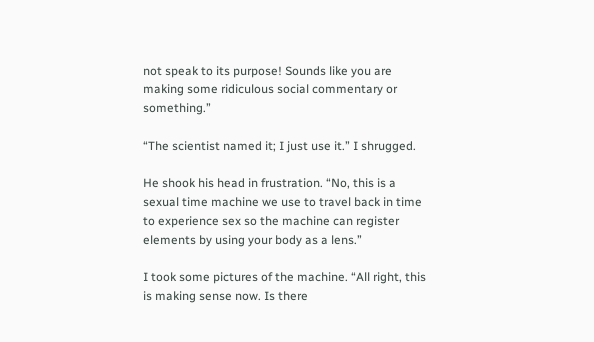not speak to its purpose! Sounds like you are making some ridiculous social commentary or something.”

“The scientist named it; I just use it.” I shrugged.

He shook his head in frustration. “No, this is a sexual time machine we use to travel back in time to experience sex so the machine can register elements by using your body as a lens.”

I took some pictures of the machine. “All right, this is making sense now. Is there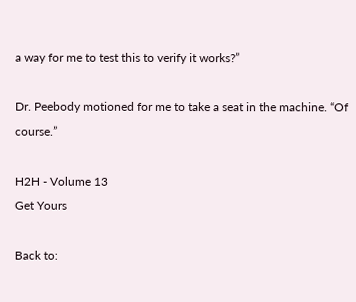a way for me to test this to verify it works?”

Dr. Peebody motioned for me to take a seat in the machine. “Of course.”

H2H - Volume 13
Get Yours

Back to: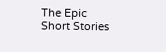The Epic Short Stories